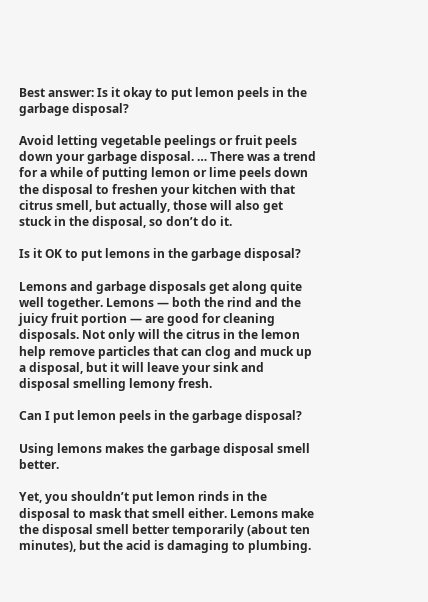Best answer: Is it okay to put lemon peels in the garbage disposal?

Avoid letting vegetable peelings or fruit peels down your garbage disposal. … There was a trend for a while of putting lemon or lime peels down the disposal to freshen your kitchen with that citrus smell, but actually, those will also get stuck in the disposal, so don’t do it.

Is it OK to put lemons in the garbage disposal?

Lemons and garbage disposals get along quite well together. Lemons — both the rind and the juicy fruit portion — are good for cleaning disposals. Not only will the citrus in the lemon help remove particles that can clog and muck up a disposal, but it will leave your sink and disposal smelling lemony fresh.

Can I put lemon peels in the garbage disposal?

Using lemons makes the garbage disposal smell better.

Yet, you shouldn’t put lemon rinds in the disposal to mask that smell either. Lemons make the disposal smell better temporarily (about ten minutes), but the acid is damaging to plumbing.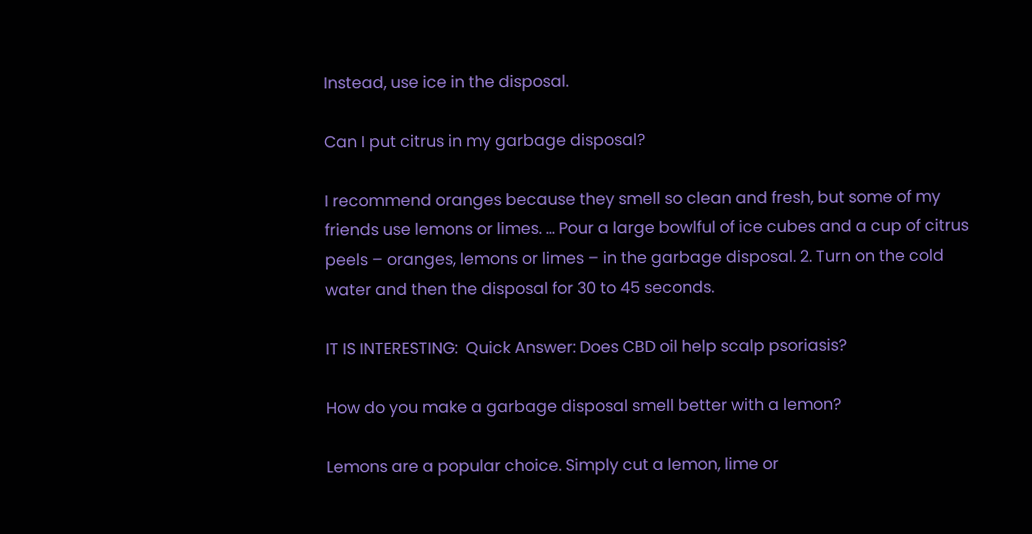Instead, use ice in the disposal.

Can I put citrus in my garbage disposal?

I recommend oranges because they smell so clean and fresh, but some of my friends use lemons or limes. … Pour a large bowlful of ice cubes and a cup of citrus peels – oranges, lemons or limes – in the garbage disposal. 2. Turn on the cold water and then the disposal for 30 to 45 seconds.

IT IS INTERESTING:  Quick Answer: Does CBD oil help scalp psoriasis?

How do you make a garbage disposal smell better with a lemon?

Lemons are a popular choice. Simply cut a lemon, lime or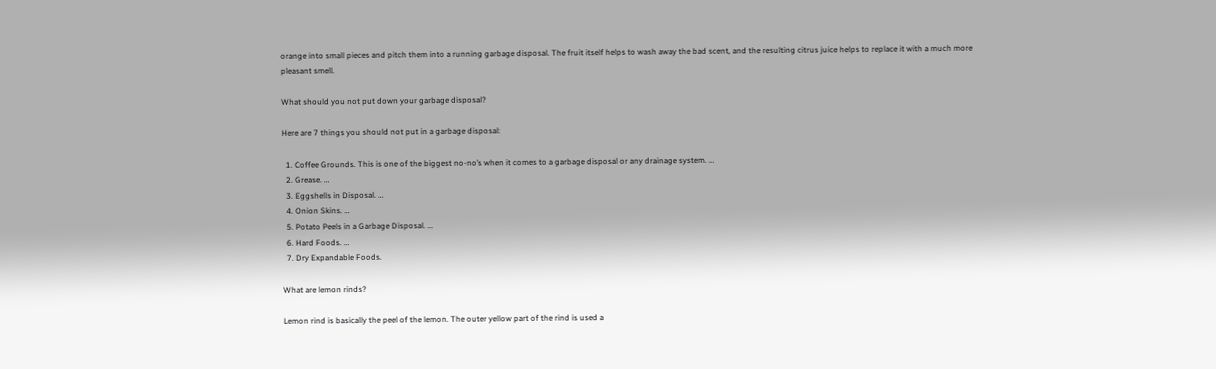orange into small pieces and pitch them into a running garbage disposal. The fruit itself helps to wash away the bad scent, and the resulting citrus juice helps to replace it with a much more pleasant smell.

What should you not put down your garbage disposal?

Here are 7 things you should not put in a garbage disposal:

  1. Coffee Grounds. This is one of the biggest no-no’s when it comes to a garbage disposal or any drainage system. …
  2. Grease. …
  3. Eggshells in Disposal. …
  4. Onion Skins. …
  5. Potato Peels in a Garbage Disposal. …
  6. Hard Foods. …
  7. Dry Expandable Foods.

What are lemon rinds?

Lemon rind is basically the peel of the lemon. The outer yellow part of the rind is used a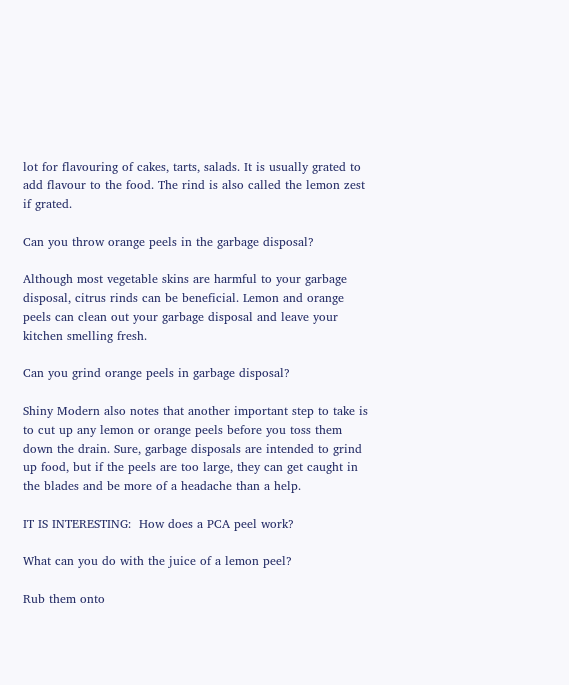lot for flavouring of cakes, tarts, salads. It is usually grated to add flavour to the food. The rind is also called the lemon zest if grated.

Can you throw orange peels in the garbage disposal?

Although most vegetable skins are harmful to your garbage disposal, citrus rinds can be beneficial. Lemon and orange peels can clean out your garbage disposal and leave your kitchen smelling fresh.

Can you grind orange peels in garbage disposal?

Shiny Modern also notes that another important step to take is to cut up any lemon or orange peels before you toss them down the drain. Sure, garbage disposals are intended to grind up food, but if the peels are too large, they can get caught in the blades and be more of a headache than a help.

IT IS INTERESTING:  How does a PCA peel work?

What can you do with the juice of a lemon peel?

Rub them onto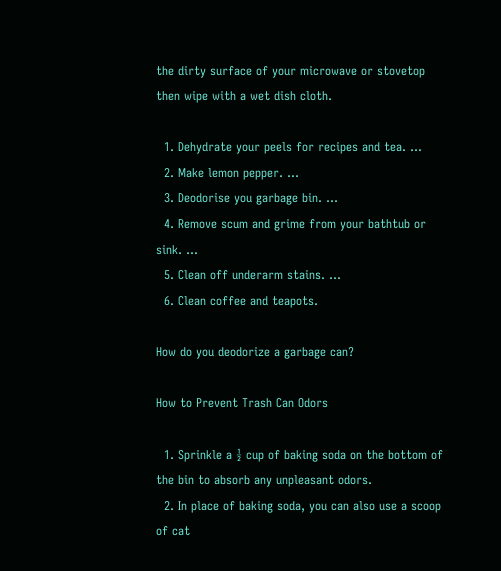the dirty surface of your microwave or stovetop then wipe with a wet dish cloth.

  1. Dehydrate your peels for recipes and tea. …
  2. Make lemon pepper. …
  3. Deodorise you garbage bin. …
  4. Remove scum and grime from your bathtub or sink. …
  5. Clean off underarm stains. …
  6. Clean coffee and teapots.

How do you deodorize a garbage can?

How to Prevent Trash Can Odors

  1. Sprinkle a ½ cup of baking soda on the bottom of the bin to absorb any unpleasant odors.
  2. In place of baking soda, you can also use a scoop of cat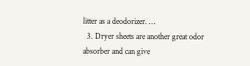litter as a deodorizer. …
  3. Dryer sheets are another great odor absorber and can give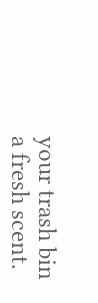your trash bin a fresh scent.